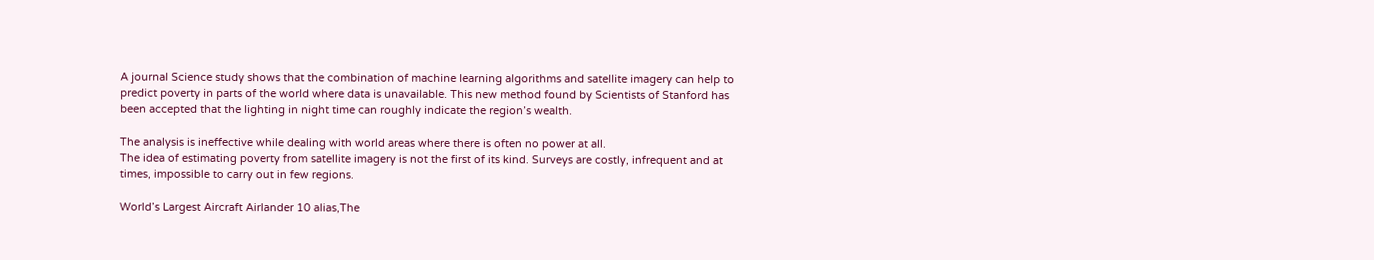A journal Science study shows that the combination of machine learning algorithms and satellite imagery can help to predict poverty in parts of the world where data is unavailable. This new method found by Scientists of Stanford has been accepted that the lighting in night time can roughly indicate the region’s wealth.

The analysis is ineffective while dealing with world areas where there is often no power at all.
The idea of estimating poverty from satellite imagery is not the first of its kind. Surveys are costly, infrequent and at times, impossible to carry out in few regions.

World’s Largest Aircraft Airlander 10 alias,The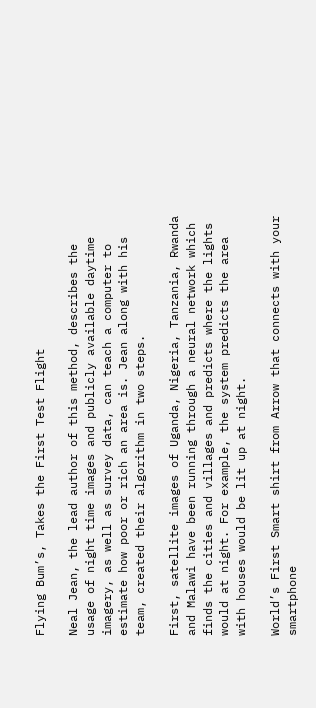Flying Bum’s, Takes the First Test Flight

Neal Jean, the lead author of this method, describes the usage of night time images and publicly available daytime imagery, as well as survey data, can teach a computer to estimate how poor or rich an area is. Jean along with his team, created their algorithm in two steps.

First, satellite images of Uganda, Nigeria, Tanzania, Rwanda and Malawi have been running through a neural network which finds the cities and villages and predicts where the lights would at night. For example, the system predicts the area with houses would be lit up at night.

World’s First Smart shirt from Arrow that connects with your smartphone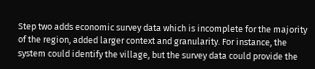Step two adds economic survey data which is incomplete for the majority of the region, added larger context and granularity. For instance, the system could identify the village, but the survey data could provide the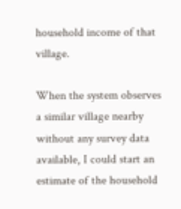household income of that village.

When the system observes a similar village nearby without any survey data available, I could start an estimate of the household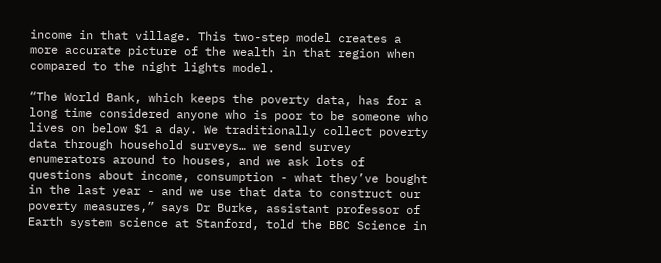income in that village. This two-step model creates a more accurate picture of the wealth in that region when compared to the night lights model.

“The World Bank, which keeps the poverty data, has for a long time considered anyone who is poor to be someone who lives on below $1 a day. We traditionally collect poverty data through household surveys… we send survey enumerators around to houses, and we ask lots of questions about income, consumption - what they’ve bought in the last year - and we use that data to construct our poverty measures,” says Dr Burke, assistant professor of Earth system science at Stanford, told the BBC Science in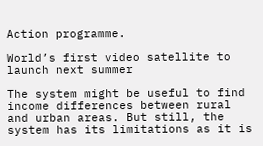Action programme.

World’s first video satellite to launch next summer

The system might be useful to find income differences between rural and urban areas. But still, the system has its limitations as it is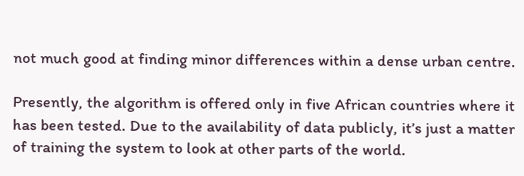not much good at finding minor differences within a dense urban centre.

Presently, the algorithm is offered only in five African countries where it has been tested. Due to the availability of data publicly, it’s just a matter of training the system to look at other parts of the world.